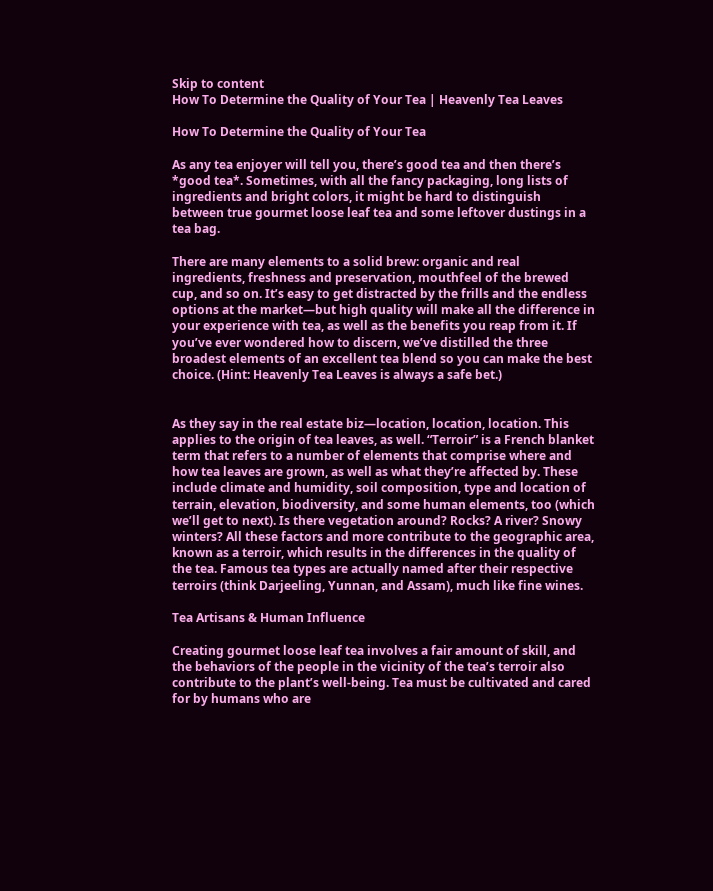Skip to content
How To Determine the Quality of Your Tea | Heavenly Tea Leaves

How To Determine the Quality of Your Tea

As any tea enjoyer will tell you, there’s good tea and then there’s *good tea*. Sometimes, with all the fancy packaging, long lists of ingredients and bright colors, it might be hard to distinguish between true gourmet loose leaf tea and some leftover dustings in a tea bag.

There are many elements to a solid brew: organic and real ingredients, freshness and preservation, mouthfeel of the brewed cup, and so on. It’s easy to get distracted by the frills and the endless options at the market—but high quality will make all the difference in your experience with tea, as well as the benefits you reap from it. If you’ve ever wondered how to discern, we’ve distilled the three broadest elements of an excellent tea blend so you can make the best choice. (Hint: Heavenly Tea Leaves is always a safe bet.)


As they say in the real estate biz—location, location, location. This applies to the origin of tea leaves, as well. “Terroir” is a French blanket term that refers to a number of elements that comprise where and how tea leaves are grown, as well as what they’re affected by. These include climate and humidity, soil composition, type and location of terrain, elevation, biodiversity, and some human elements, too (which we’ll get to next). Is there vegetation around? Rocks? A river? Snowy winters? All these factors and more contribute to the geographic area, known as a terroir, which results in the differences in the quality of the tea. Famous tea types are actually named after their respective terroirs (think Darjeeling, Yunnan, and Assam), much like fine wines.

Tea Artisans & Human Influence

Creating gourmet loose leaf tea involves a fair amount of skill, and the behaviors of the people in the vicinity of the tea’s terroir also contribute to the plant’s well-being. Tea must be cultivated and cared for by humans who are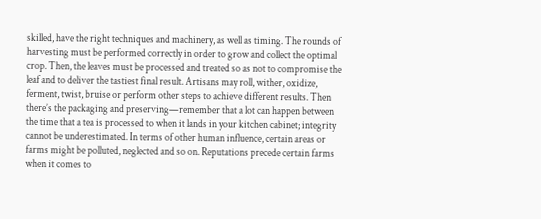skilled, have the right techniques and machinery, as well as timing. The rounds of harvesting must be performed correctly in order to grow and collect the optimal crop. Then, the leaves must be processed and treated so as not to compromise the leaf and to deliver the tastiest final result. Artisans may roll, wither, oxidize, ferment, twist, bruise or perform other steps to achieve different results. Then there’s the packaging and preserving—remember that a lot can happen between the time that a tea is processed to when it lands in your kitchen cabinet; integrity cannot be underestimated. In terms of other human influence, certain areas or farms might be polluted, neglected and so on. Reputations precede certain farms when it comes to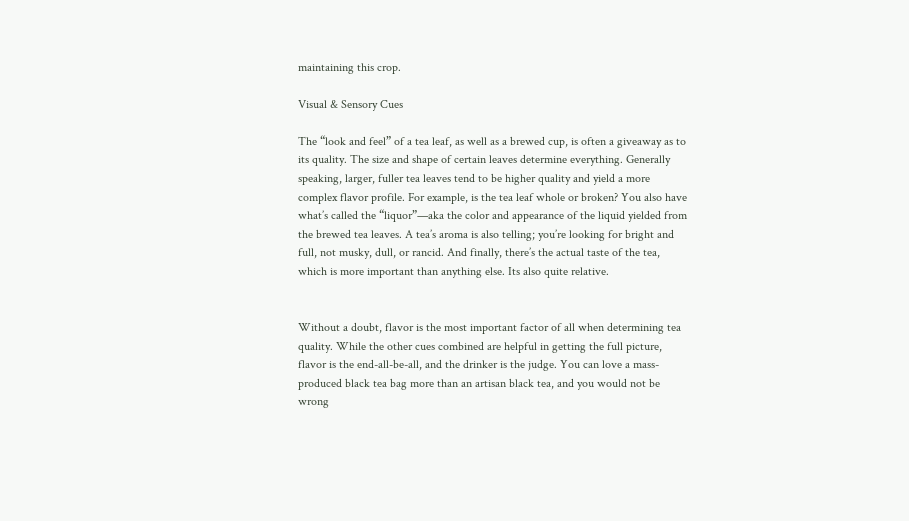maintaining this crop.

Visual & Sensory Cues

The “look and feel” of a tea leaf, as well as a brewed cup, is often a giveaway as to its quality. The size and shape of certain leaves determine everything. Generally speaking, larger, fuller tea leaves tend to be higher quality and yield a more complex flavor profile. For example, is the tea leaf whole or broken? You also have what’s called the “liquor”—aka the color and appearance of the liquid yielded from the brewed tea leaves. A tea’s aroma is also telling; you’re looking for bright and full, not musky, dull, or rancid. And finally, there’s the actual taste of the tea, which is more important than anything else. Its also quite relative.


Without a doubt, flavor is the most important factor of all when determining tea quality. While the other cues combined are helpful in getting the full picture, flavor is the end-all-be-all, and the drinker is the judge. You can love a mass-produced black tea bag more than an artisan black tea, and you would not be wrong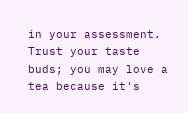in your assessment. Trust your taste buds; you may love a tea because it's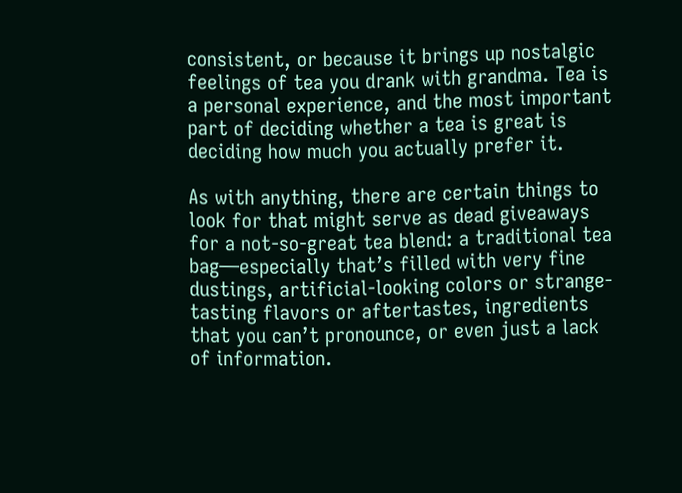consistent, or because it brings up nostalgic feelings of tea you drank with grandma. Tea is a personal experience, and the most important part of deciding whether a tea is great is deciding how much you actually prefer it.

As with anything, there are certain things to look for that might serve as dead giveaways for a not-so-great tea blend: a traditional tea bag—especially that’s filled with very fine dustings, artificial-looking colors or strange-tasting flavors or aftertastes, ingredients that you can’t pronounce, or even just a lack of information.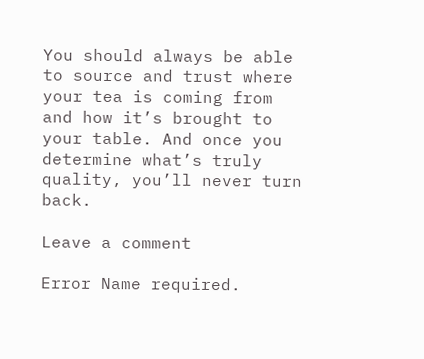You should always be able to source and trust where your tea is coming from and how it’s brought to your table. And once you determine what’s truly quality, you’ll never turn back.

Leave a comment

Error Name required.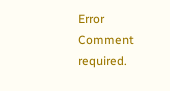Error Comment required.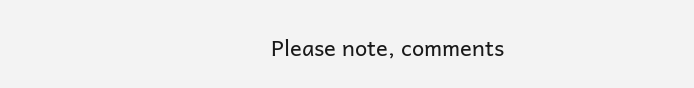Please note, comments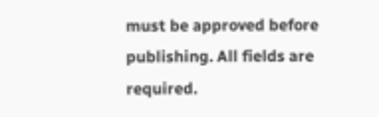must be approved before publishing. All fields are required.